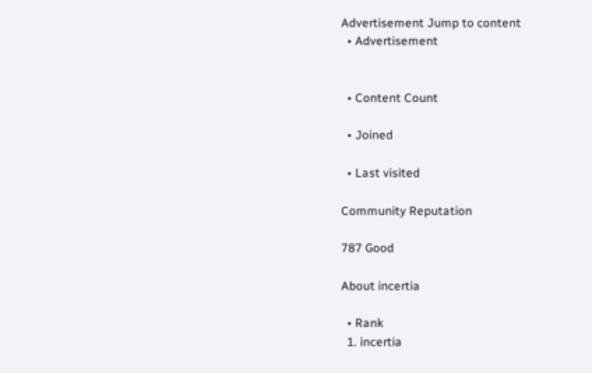Advertisement Jump to content
  • Advertisement


  • Content Count

  • Joined

  • Last visited

Community Reputation

787 Good

About incertia

  • Rank
  1. incertia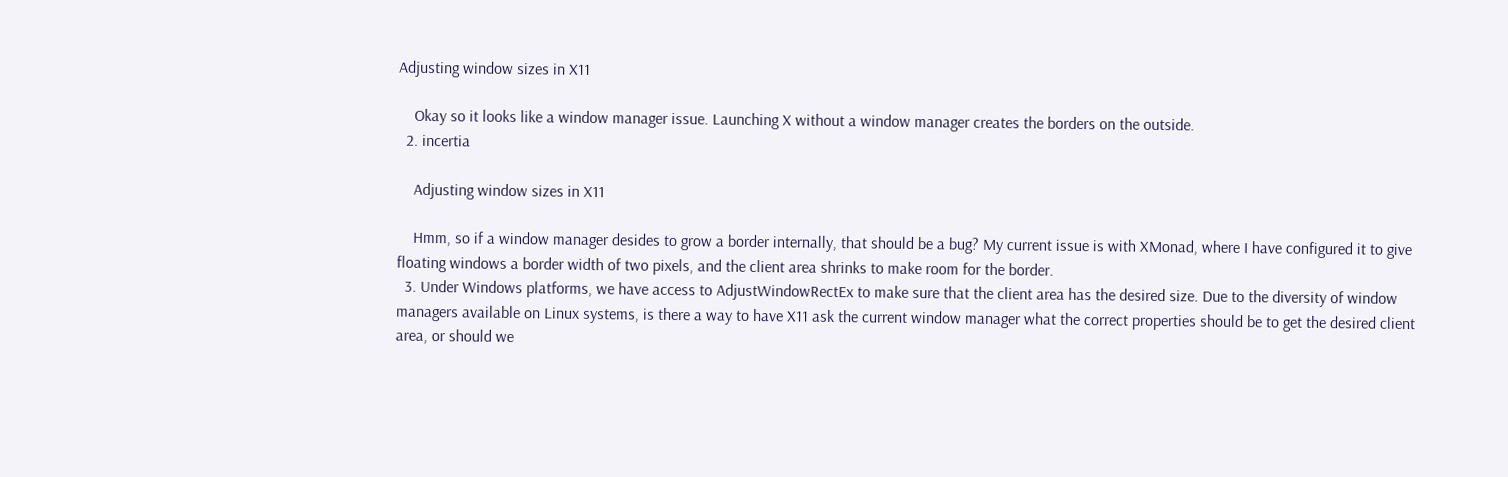Adjusting window sizes in X11

    Okay so it looks like a window manager issue. Launching X without a window manager creates the borders on the outside.
  2. incertia

    Adjusting window sizes in X11

    Hmm, so if a window manager desides to grow a border internally, that should be a bug? My current issue is with XMonad, where I have configured it to give floating windows a border width of two pixels, and the client area shrinks to make room for the border.
  3. Under Windows platforms, we have access to AdjustWindowRectEx to make sure that the client area has the desired size. Due to the diversity of window managers available on Linux systems, is there a way to have X11 ask the current window manager what the correct properties should be to get the desired client area, or should we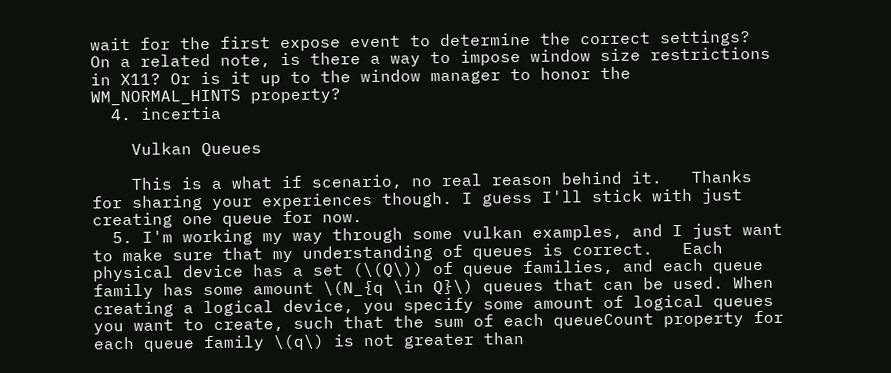wait for the first expose event to determine the correct settings?   On a related note, is there a way to impose window size restrictions in X11? Or is it up to the window manager to honor the WM_NORMAL_HINTS property?
  4. incertia

    Vulkan Queues

    This is a what if scenario, no real reason behind it.   Thanks for sharing your experiences though. I guess I'll stick with just creating one queue for now.
  5. I'm working my way through some vulkan examples, and I just want to make sure that my understanding of queues is correct.   Each physical device has a set (\(Q\)) of queue families, and each queue family has some amount \(N_{q \in Q}\) queues that can be used. When creating a logical device, you specify some amount of logical queues you want to create, such that the sum of each queueCount property for each queue family \(q\) is not greater than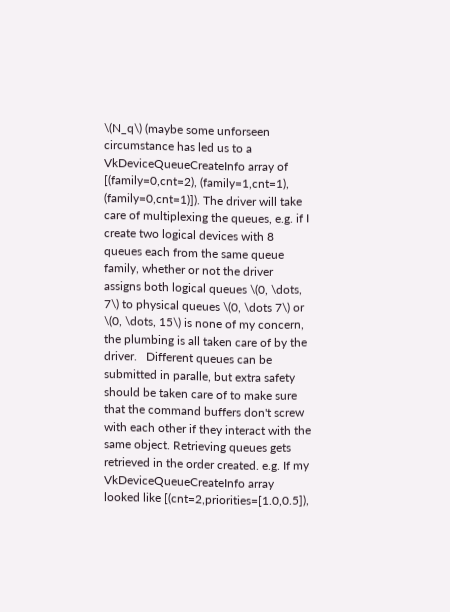\(N_q\) (maybe some unforseen circumstance has led us to a VkDeviceQueueCreateInfo array of [(family=0,cnt=2), (family=1,cnt=1), (family=0,cnt=1)]). The driver will take care of multiplexing the queues, e.g. if I create two logical devices with 8 queues each from the same queue family, whether or not the driver assigns both logical queues \(0, \dots, 7\) to physical queues \(0, \dots 7\) or \(0, \dots, 15\) is none of my concern, the plumbing is all taken care of by the driver.   Different queues can be submitted in paralle, but extra safety should be taken care of to make sure that the command buffers don't screw with each other if they interact with the same object. Retrieving queues gets retrieved in the order created. e.g. If my VkDeviceQueueCreateInfo array looked like [(cnt=2,priorities=[1.0,0.5]),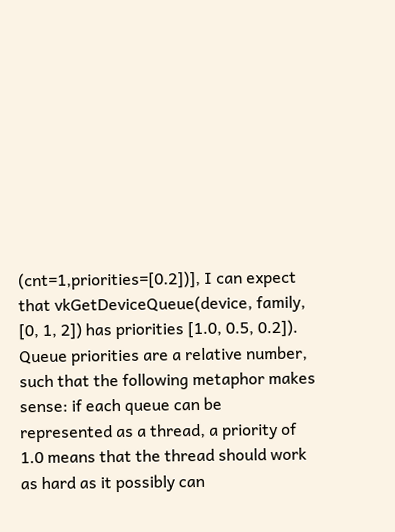(cnt=1,priorities=[0.2])], I can expect that vkGetDeviceQueue(device, family, [0, 1, 2]) has priorities [1.0, 0.5, 0.2]). Queue priorities are a relative number, such that the following metaphor makes sense: if each queue can be represented as a thread, a priority of 1.0 means that the thread should work as hard as it possibly can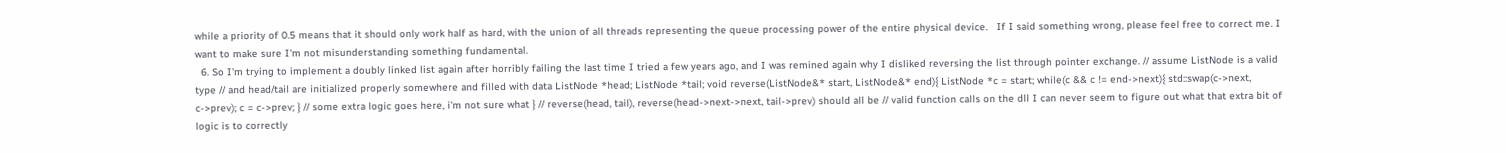while a priority of 0.5 means that it should only work half as hard, with the union of all threads representing the queue processing power of the entire physical device.   If I said something wrong, please feel free to correct me. I want to make sure I'm not misunderstanding something fundamental.
  6. So I'm trying to implement a doubly linked list again after horribly failing the last time I tried a few years ago, and I was remined again why I disliked reversing the list through pointer exchange. // assume ListNode is a valid type // and head/tail are initialized properly somewhere and filled with data ListNode *head; ListNode *tail; void reverse(ListNode&* start, ListNode&* end){ ListNode *c = start; while(c && c != end->next){ std::swap(c->next, c->prev); c = c->prev; } // some extra logic goes here, i'm not sure what } // reverse(head, tail), reverse(head->next->next, tail->prev) should all be // valid function calls on the dll I can never seem to figure out what that extra bit of logic is to correctly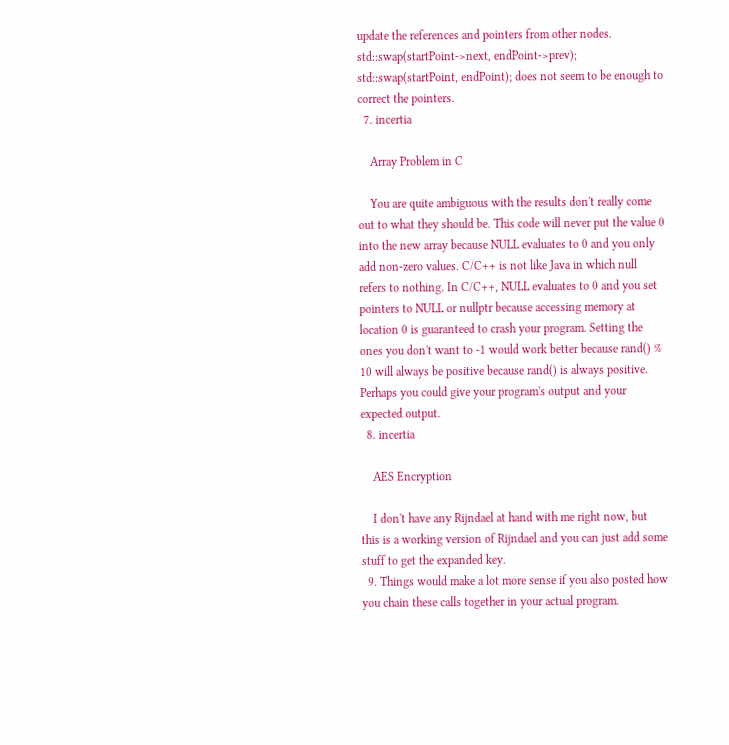update the references and pointers from other nodes. std::swap(startPoint->next, endPoint->prev); std::swap(startPoint, endPoint); does not seem to be enough to correct the pointers.
  7. incertia

    Array Problem in C

    You are quite ambiguous with the results don't really come out to what they should be. This code will never put the value 0 into the new array because NULL evaluates to 0 and you only add non-zero values. C/C++ is not like Java in which null refers to nothing. In C/C++, NULL evaluates to 0 and you set pointers to NULL or nullptr because accessing memory at location 0 is guaranteed to crash your program. Setting the ones you don't want to -1 would work better because rand() % 10 will always be positive because rand() is always positive. Perhaps you could give your program's output and your expected output.
  8. incertia

    AES Encryption

    I don't have any Rijndael at hand with me right now, but this is a working version of Rijndael and you can just add some stuff to get the expanded key.
  9. Things would make a lot more sense if you also posted how you chain these calls together in your actual program.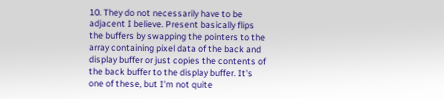10. They do not necessarily have to be adjacent I believe. Present basically flips the buffers by swapping the pointers to the array containing pixel data of the back and display buffer or just copies the contents of the back buffer to the display buffer. It's one of these, but I'm not quite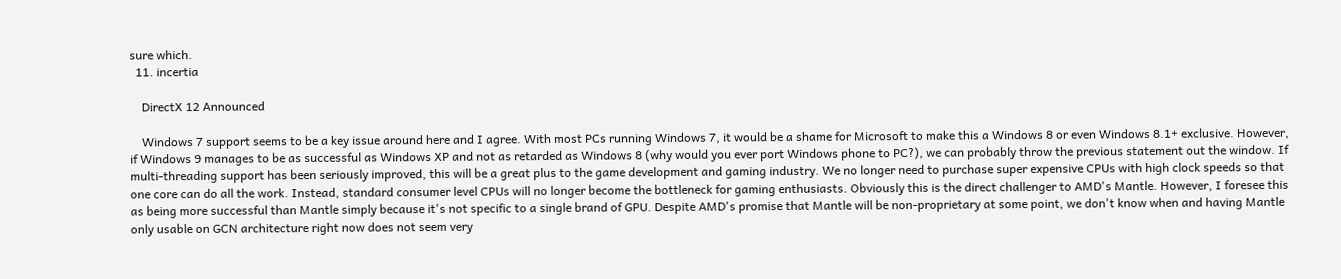sure which.
  11. incertia

    DirectX 12 Announced

    Windows 7 support seems to be a key issue around here and I agree. With most PCs running Windows 7, it would be a shame for Microsoft to make this a Windows 8 or even Windows 8.1+ exclusive. However, if Windows 9 manages to be as successful as Windows XP and not as retarded as Windows 8 (why would you ever port Windows phone to PC?), we can probably throw the previous statement out the window. If multi-threading support has been seriously improved, this will be a great plus to the game development and gaming industry. We no longer need to purchase super expensive CPUs with high clock speeds so that one core can do all the work. Instead, standard consumer level CPUs will no longer become the bottleneck for gaming enthusiasts. Obviously this is the direct challenger to AMD's Mantle. However, I foresee this as being more successful than Mantle simply because it's not specific to a single brand of GPU. Despite AMD's promise that Mantle will be non-proprietary at some point, we don't know when and having Mantle only usable on GCN architecture right now does not seem very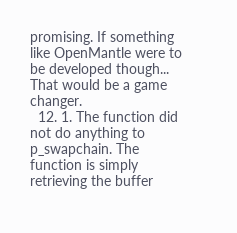promising. If something like OpenMantle were to be developed though... That would be a game changer.
  12. 1. The function did not do anything to p_swapchain. The function is simply retrieving the buffer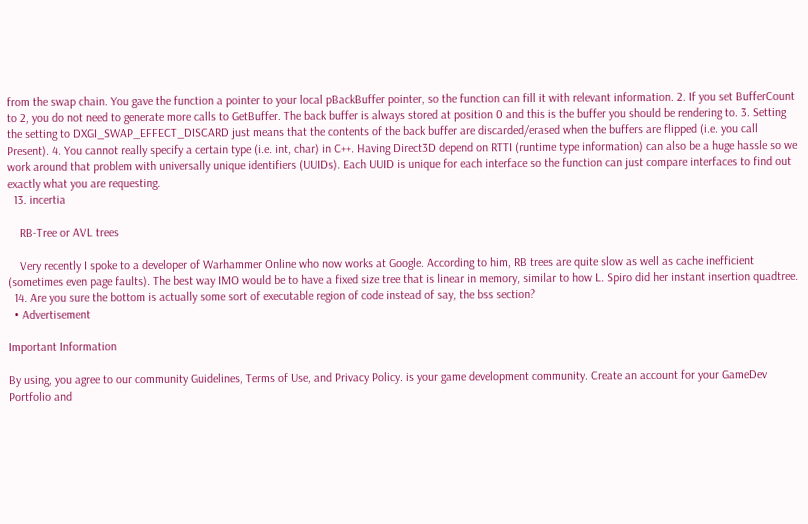from the swap chain. You gave the function a pointer to your local pBackBuffer pointer, so the function can fill it with relevant information. 2. If you set BufferCount to 2, you do not need to generate more calls to GetBuffer. The back buffer is always stored at position 0 and this is the buffer you should be rendering to. 3. Setting the setting to DXGI_SWAP_EFFECT_DISCARD just means that the contents of the back buffer are discarded/erased when the buffers are flipped (i.e. you call Present). 4. You cannot really specify a certain type (i.e. int, char) in C++. Having Direct3D depend on RTTI (runtime type information) can also be a huge hassle so we work around that problem with universally unique identifiers (UUIDs). Each UUID is unique for each interface so the function can just compare interfaces to find out exactly what you are requesting.
  13. incertia

    RB-Tree or AVL trees

    Very recently I spoke to a developer of Warhammer Online who now works at Google. According to him, RB trees are quite slow as well as cache inefficient (sometimes even page faults). The best way IMO would be to have a fixed size tree that is linear in memory, similar to how L. Spiro did her instant insertion quadtree.
  14. Are you sure the bottom is actually some sort of executable region of code instead of say, the bss section?
  • Advertisement

Important Information

By using, you agree to our community Guidelines, Terms of Use, and Privacy Policy. is your game development community. Create an account for your GameDev Portfolio and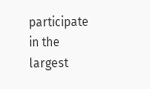participate in the largest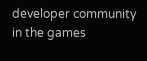developer community in the games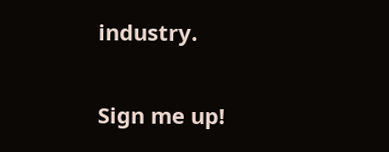industry.

Sign me up!